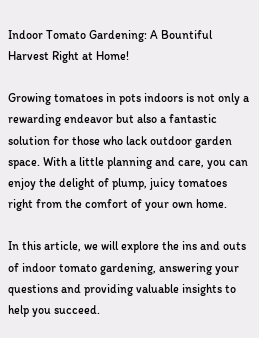Indoor Tomato Gardening: A Bountiful Harvest Right at Home!

Growing tomatoes in pots indoors is not only a rewarding endeavor but also a fantastic solution for those who lack outdoor garden space. With a little planning and care, you can enjoy the delight of plump, juicy tomatoes right from the comfort of your own home.

In this article, we will explore the ins and outs of indoor tomato gardening, answering your questions and providing valuable insights to help you succeed.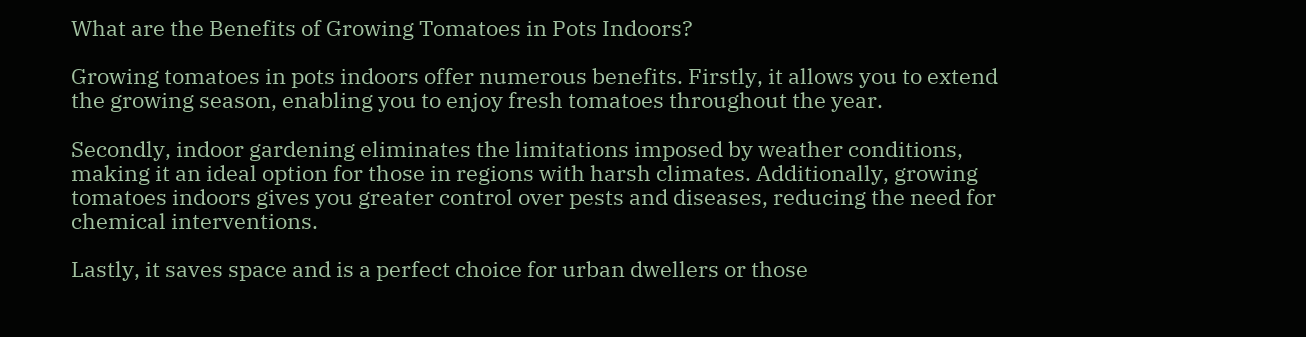What are the Benefits of Growing Tomatoes in Pots Indoors?

Growing tomatoes in pots indoors offer numerous benefits. Firstly, it allows you to extend the growing season, enabling you to enjoy fresh tomatoes throughout the year.

Secondly, indoor gardening eliminates the limitations imposed by weather conditions, making it an ideal option for those in regions with harsh climates. Additionally, growing tomatoes indoors gives you greater control over pests and diseases, reducing the need for chemical interventions.

Lastly, it saves space and is a perfect choice for urban dwellers or those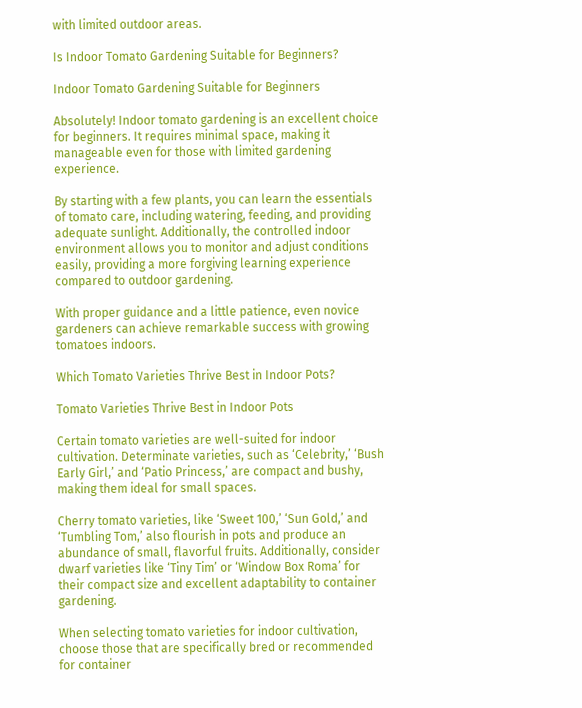with limited outdoor areas.

Is Indoor Tomato Gardening Suitable for Beginners?

Indoor Tomato Gardening Suitable for Beginners

Absolutely! Indoor tomato gardening is an excellent choice for beginners. It requires minimal space, making it manageable even for those with limited gardening experience.

By starting with a few plants, you can learn the essentials of tomato care, including watering, feeding, and providing adequate sunlight. Additionally, the controlled indoor environment allows you to monitor and adjust conditions easily, providing a more forgiving learning experience compared to outdoor gardening.

With proper guidance and a little patience, even novice gardeners can achieve remarkable success with growing tomatoes indoors.

Which Tomato Varieties Thrive Best in Indoor Pots?

Tomato Varieties Thrive Best in Indoor Pots

Certain tomato varieties are well-suited for indoor cultivation. Determinate varieties, such as ‘Celebrity,’ ‘Bush Early Girl,’ and ‘Patio Princess,’ are compact and bushy, making them ideal for small spaces.

Cherry tomato varieties, like ‘Sweet 100,’ ‘Sun Gold,’ and ‘Tumbling Tom,’ also flourish in pots and produce an abundance of small, flavorful fruits. Additionally, consider dwarf varieties like ‘Tiny Tim’ or ‘Window Box Roma’ for their compact size and excellent adaptability to container gardening.

When selecting tomato varieties for indoor cultivation, choose those that are specifically bred or recommended for container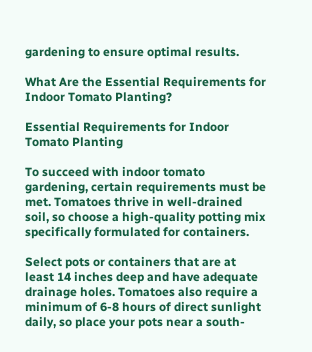gardening to ensure optimal results.

What Are the Essential Requirements for Indoor Tomato Planting?

Essential Requirements for Indoor Tomato Planting

To succeed with indoor tomato gardening, certain requirements must be met. Tomatoes thrive in well-drained soil, so choose a high-quality potting mix specifically formulated for containers.

Select pots or containers that are at least 14 inches deep and have adequate drainage holes. Tomatoes also require a minimum of 6-8 hours of direct sunlight daily, so place your pots near a south-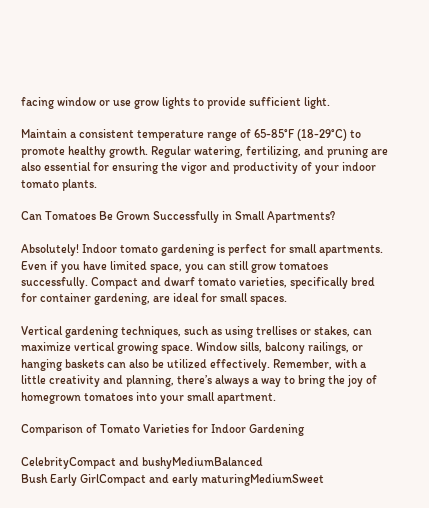facing window or use grow lights to provide sufficient light.

Maintain a consistent temperature range of 65-85°F (18-29°C) to promote healthy growth. Regular watering, fertilizing, and pruning are also essential for ensuring the vigor and productivity of your indoor tomato plants.

Can Tomatoes Be Grown Successfully in Small Apartments?

Absolutely! Indoor tomato gardening is perfect for small apartments. Even if you have limited space, you can still grow tomatoes successfully. Compact and dwarf tomato varieties, specifically bred for container gardening, are ideal for small spaces.

Vertical gardening techniques, such as using trellises or stakes, can maximize vertical growing space. Window sills, balcony railings, or hanging baskets can also be utilized effectively. Remember, with a little creativity and planning, there’s always a way to bring the joy of homegrown tomatoes into your small apartment.

Comparison of Tomato Varieties for Indoor Gardening

CelebrityCompact and bushyMediumBalanced
Bush Early GirlCompact and early maturingMediumSweet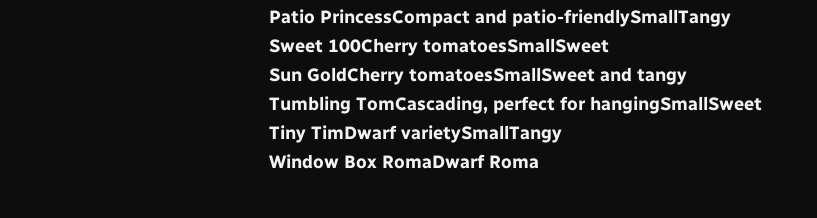Patio PrincessCompact and patio-friendlySmallTangy
Sweet 100Cherry tomatoesSmallSweet
Sun GoldCherry tomatoesSmallSweet and tangy
Tumbling TomCascading, perfect for hangingSmallSweet
Tiny TimDwarf varietySmallTangy
Window Box RomaDwarf Roma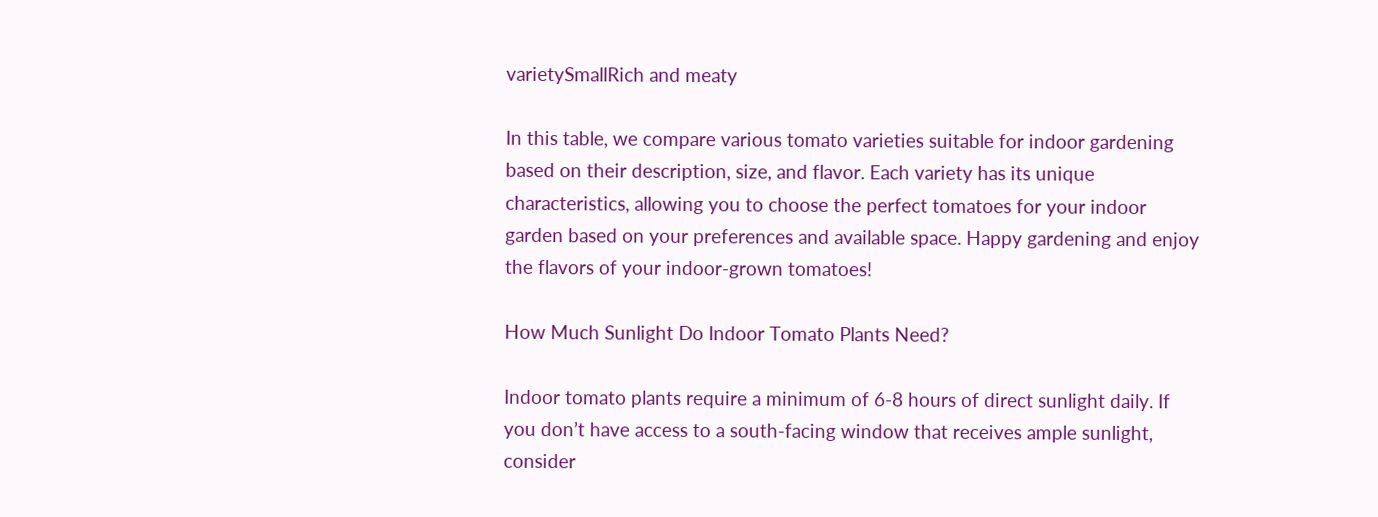varietySmallRich and meaty

In this table, we compare various tomato varieties suitable for indoor gardening based on their description, size, and flavor. Each variety has its unique characteristics, allowing you to choose the perfect tomatoes for your indoor garden based on your preferences and available space. Happy gardening and enjoy the flavors of your indoor-grown tomatoes!

How Much Sunlight Do Indoor Tomato Plants Need?

Indoor tomato plants require a minimum of 6-8 hours of direct sunlight daily. If you don’t have access to a south-facing window that receives ample sunlight, consider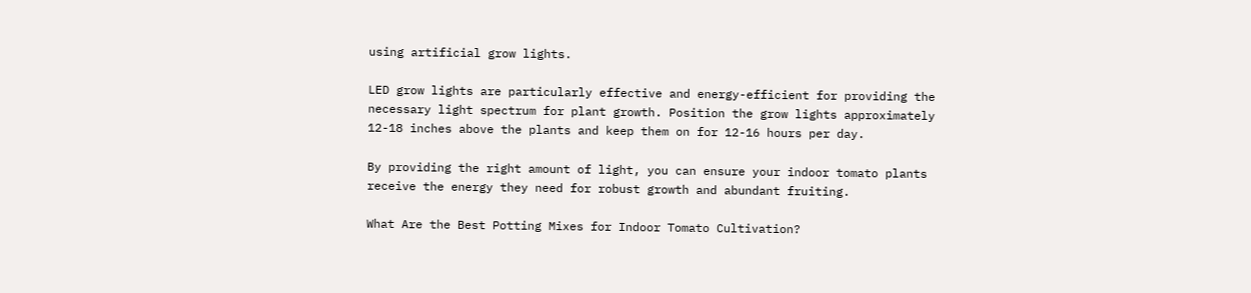using artificial grow lights.

LED grow lights are particularly effective and energy-efficient for providing the necessary light spectrum for plant growth. Position the grow lights approximately 12-18 inches above the plants and keep them on for 12-16 hours per day.

By providing the right amount of light, you can ensure your indoor tomato plants receive the energy they need for robust growth and abundant fruiting.

What Are the Best Potting Mixes for Indoor Tomato Cultivation?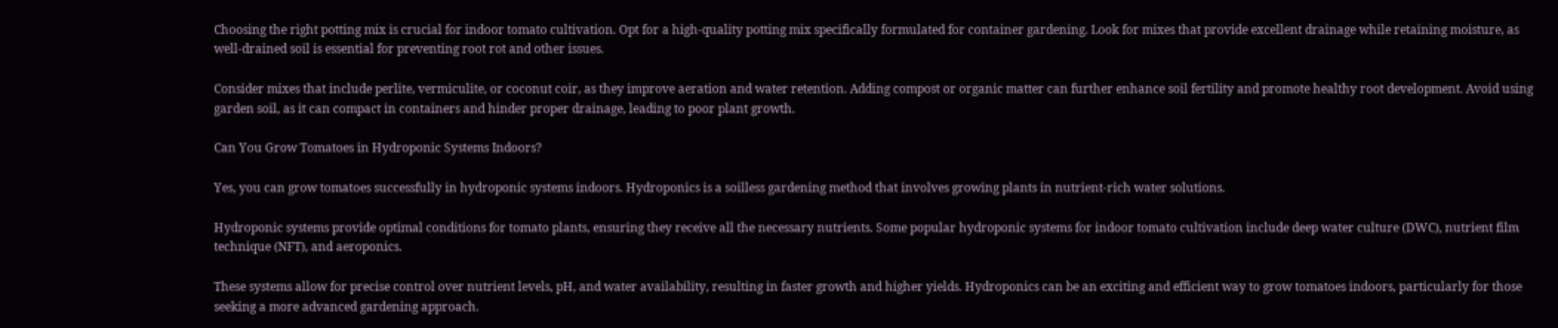Choosing the right potting mix is crucial for indoor tomato cultivation. Opt for a high-quality potting mix specifically formulated for container gardening. Look for mixes that provide excellent drainage while retaining moisture, as well-drained soil is essential for preventing root rot and other issues.

Consider mixes that include perlite, vermiculite, or coconut coir, as they improve aeration and water retention. Adding compost or organic matter can further enhance soil fertility and promote healthy root development. Avoid using garden soil, as it can compact in containers and hinder proper drainage, leading to poor plant growth.

Can You Grow Tomatoes in Hydroponic Systems Indoors?

Yes, you can grow tomatoes successfully in hydroponic systems indoors. Hydroponics is a soilless gardening method that involves growing plants in nutrient-rich water solutions.

Hydroponic systems provide optimal conditions for tomato plants, ensuring they receive all the necessary nutrients. Some popular hydroponic systems for indoor tomato cultivation include deep water culture (DWC), nutrient film technique (NFT), and aeroponics.

These systems allow for precise control over nutrient levels, pH, and water availability, resulting in faster growth and higher yields. Hydroponics can be an exciting and efficient way to grow tomatoes indoors, particularly for those seeking a more advanced gardening approach.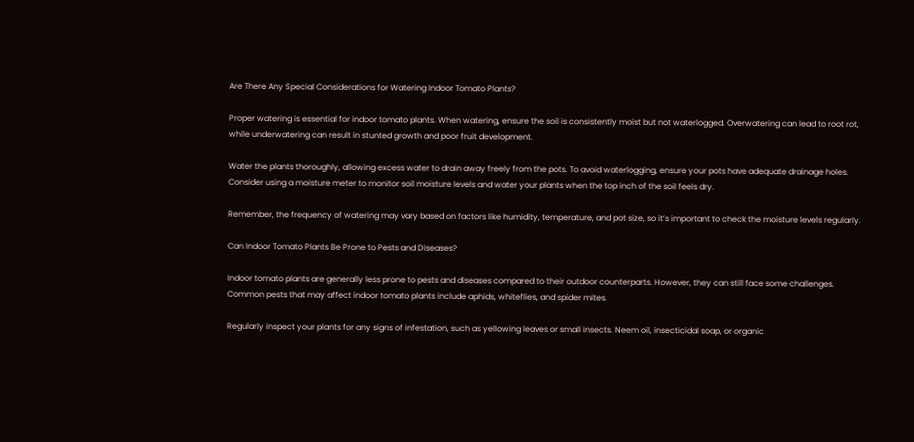Are There Any Special Considerations for Watering Indoor Tomato Plants?

Proper watering is essential for indoor tomato plants. When watering, ensure the soil is consistently moist but not waterlogged. Overwatering can lead to root rot, while underwatering can result in stunted growth and poor fruit development.

Water the plants thoroughly, allowing excess water to drain away freely from the pots. To avoid waterlogging, ensure your pots have adequate drainage holes. Consider using a moisture meter to monitor soil moisture levels and water your plants when the top inch of the soil feels dry.

Remember, the frequency of watering may vary based on factors like humidity, temperature, and pot size, so it’s important to check the moisture levels regularly.

Can Indoor Tomato Plants Be Prone to Pests and Diseases?

Indoor tomato plants are generally less prone to pests and diseases compared to their outdoor counterparts. However, they can still face some challenges. Common pests that may affect indoor tomato plants include aphids, whiteflies, and spider mites.

Regularly inspect your plants for any signs of infestation, such as yellowing leaves or small insects. Neem oil, insecticidal soap, or organic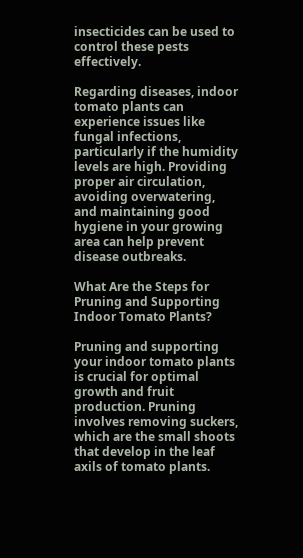insecticides can be used to control these pests effectively.

Regarding diseases, indoor tomato plants can experience issues like fungal infections, particularly if the humidity levels are high. Providing proper air circulation, avoiding overwatering, and maintaining good hygiene in your growing area can help prevent disease outbreaks.

What Are the Steps for Pruning and Supporting Indoor Tomato Plants?

Pruning and supporting your indoor tomato plants is crucial for optimal growth and fruit production. Pruning involves removing suckers, which are the small shoots that develop in the leaf axils of tomato plants.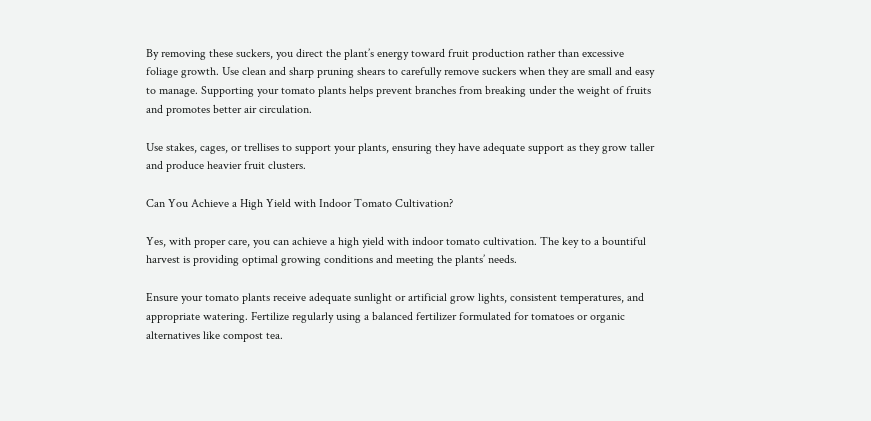By removing these suckers, you direct the plant’s energy toward fruit production rather than excessive foliage growth. Use clean and sharp pruning shears to carefully remove suckers when they are small and easy to manage. Supporting your tomato plants helps prevent branches from breaking under the weight of fruits and promotes better air circulation.

Use stakes, cages, or trellises to support your plants, ensuring they have adequate support as they grow taller and produce heavier fruit clusters.

Can You Achieve a High Yield with Indoor Tomato Cultivation?

Yes, with proper care, you can achieve a high yield with indoor tomato cultivation. The key to a bountiful harvest is providing optimal growing conditions and meeting the plants’ needs.

Ensure your tomato plants receive adequate sunlight or artificial grow lights, consistent temperatures, and appropriate watering. Fertilize regularly using a balanced fertilizer formulated for tomatoes or organic alternatives like compost tea.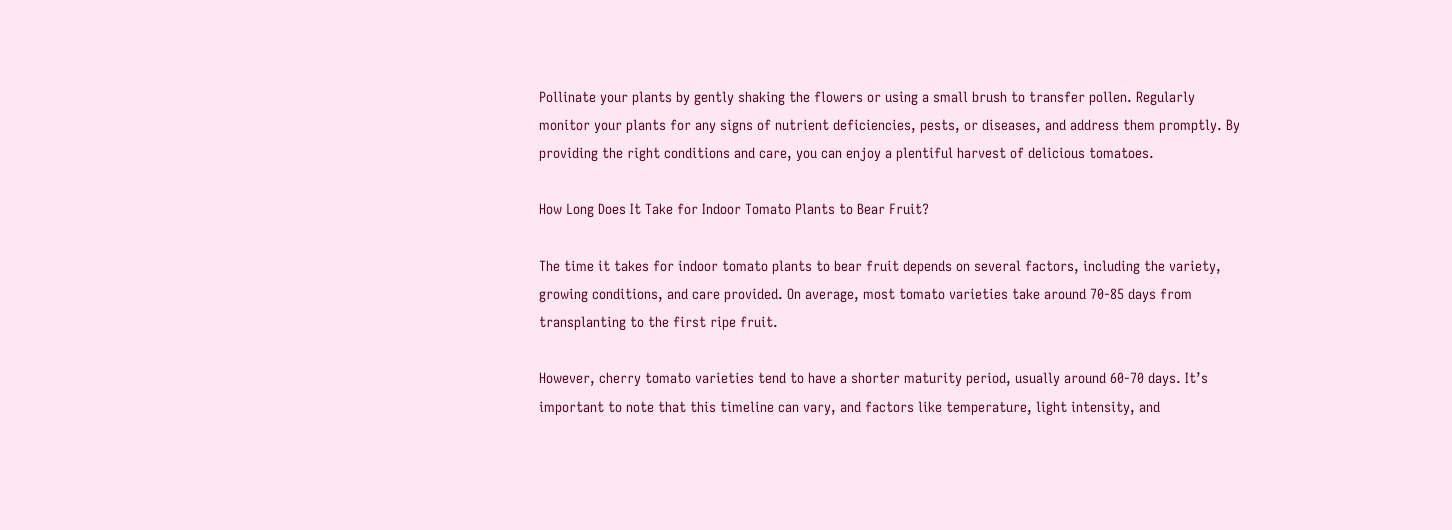Pollinate your plants by gently shaking the flowers or using a small brush to transfer pollen. Regularly monitor your plants for any signs of nutrient deficiencies, pests, or diseases, and address them promptly. By providing the right conditions and care, you can enjoy a plentiful harvest of delicious tomatoes.

How Long Does It Take for Indoor Tomato Plants to Bear Fruit?

The time it takes for indoor tomato plants to bear fruit depends on several factors, including the variety, growing conditions, and care provided. On average, most tomato varieties take around 70-85 days from transplanting to the first ripe fruit.

However, cherry tomato varieties tend to have a shorter maturity period, usually around 60-70 days. It’s important to note that this timeline can vary, and factors like temperature, light intensity, and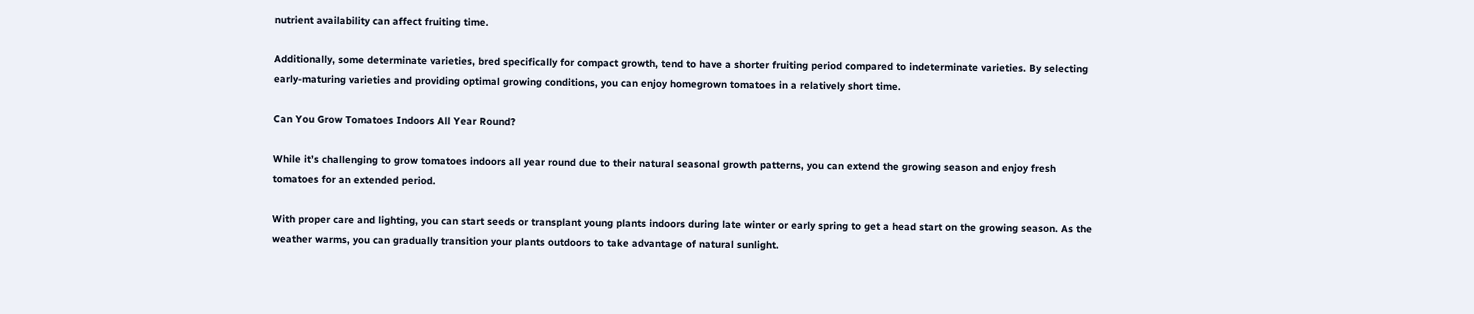nutrient availability can affect fruiting time.

Additionally, some determinate varieties, bred specifically for compact growth, tend to have a shorter fruiting period compared to indeterminate varieties. By selecting early-maturing varieties and providing optimal growing conditions, you can enjoy homegrown tomatoes in a relatively short time.

Can You Grow Tomatoes Indoors All Year Round?

While it’s challenging to grow tomatoes indoors all year round due to their natural seasonal growth patterns, you can extend the growing season and enjoy fresh tomatoes for an extended period.

With proper care and lighting, you can start seeds or transplant young plants indoors during late winter or early spring to get a head start on the growing season. As the weather warms, you can gradually transition your plants outdoors to take advantage of natural sunlight.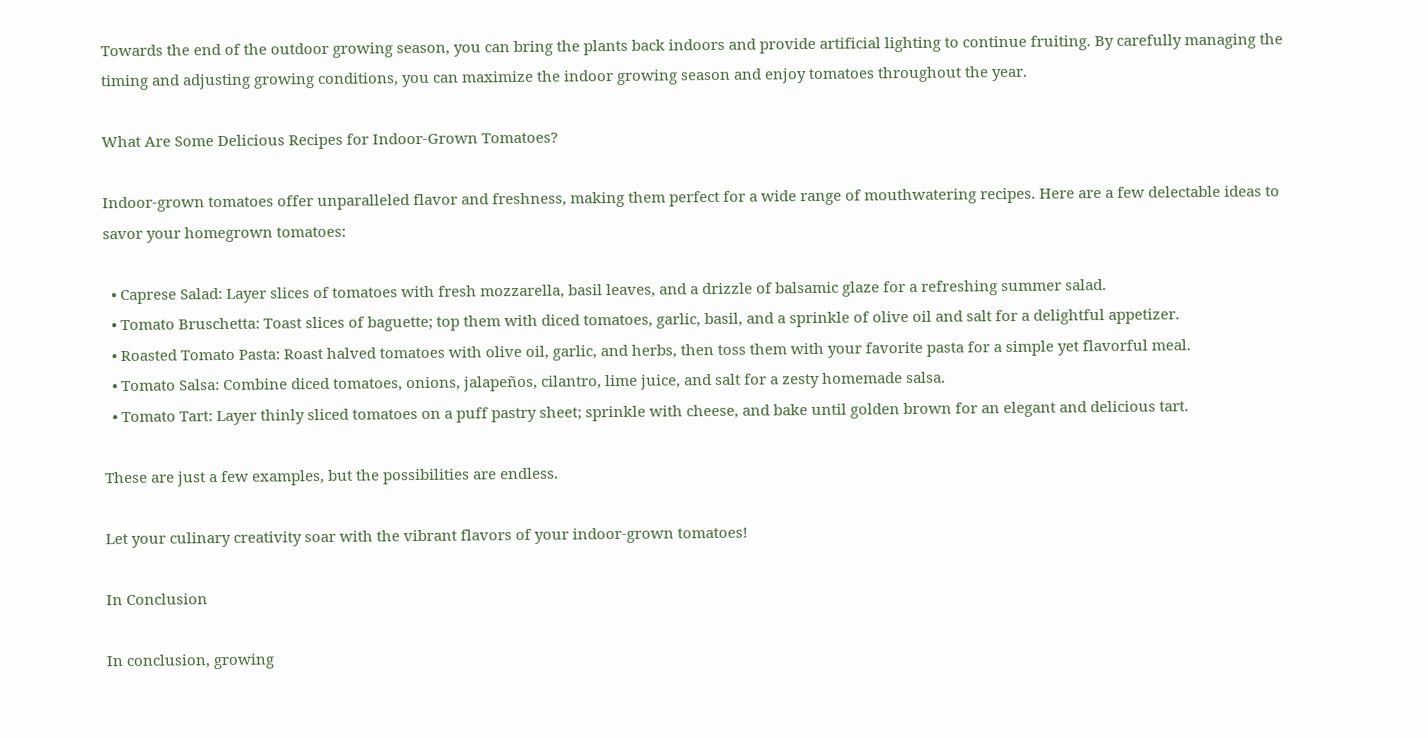Towards the end of the outdoor growing season, you can bring the plants back indoors and provide artificial lighting to continue fruiting. By carefully managing the timing and adjusting growing conditions, you can maximize the indoor growing season and enjoy tomatoes throughout the year.

What Are Some Delicious Recipes for Indoor-Grown Tomatoes?

Indoor-grown tomatoes offer unparalleled flavor and freshness, making them perfect for a wide range of mouthwatering recipes. Here are a few delectable ideas to savor your homegrown tomatoes:

  • Caprese Salad: Layer slices of tomatoes with fresh mozzarella, basil leaves, and a drizzle of balsamic glaze for a refreshing summer salad.
  • Tomato Bruschetta: Toast slices of baguette; top them with diced tomatoes, garlic, basil, and a sprinkle of olive oil and salt for a delightful appetizer.
  • Roasted Tomato Pasta: Roast halved tomatoes with olive oil, garlic, and herbs, then toss them with your favorite pasta for a simple yet flavorful meal.
  • Tomato Salsa: Combine diced tomatoes, onions, jalapeños, cilantro, lime juice, and salt for a zesty homemade salsa.
  • Tomato Tart: Layer thinly sliced tomatoes on a puff pastry sheet; sprinkle with cheese, and bake until golden brown for an elegant and delicious tart.

These are just a few examples, but the possibilities are endless.

Let your culinary creativity soar with the vibrant flavors of your indoor-grown tomatoes!

In Conclusion

In conclusion, growing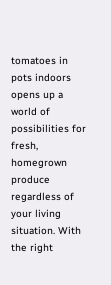tomatoes in pots indoors opens up a world of possibilities for fresh, homegrown produce regardless of your living situation. With the right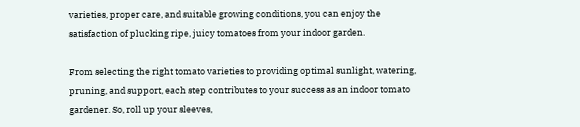varieties, proper care, and suitable growing conditions, you can enjoy the satisfaction of plucking ripe, juicy tomatoes from your indoor garden.

From selecting the right tomato varieties to providing optimal sunlight, watering, pruning, and support, each step contributes to your success as an indoor tomato gardener. So, roll up your sleeves,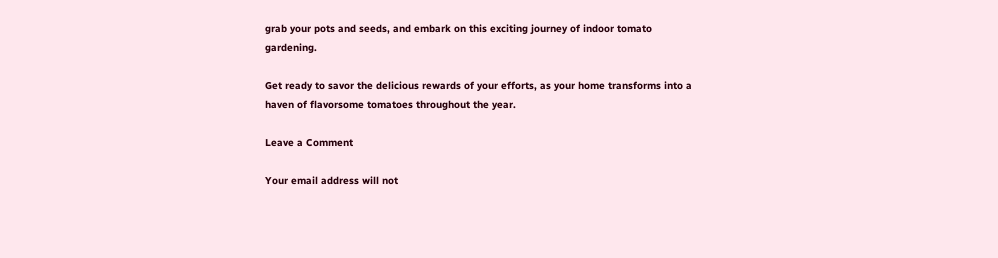grab your pots and seeds, and embark on this exciting journey of indoor tomato gardening.

Get ready to savor the delicious rewards of your efforts, as your home transforms into a haven of flavorsome tomatoes throughout the year.

Leave a Comment

Your email address will not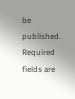be published. Required fields are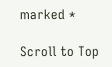marked *

Scroll to Top